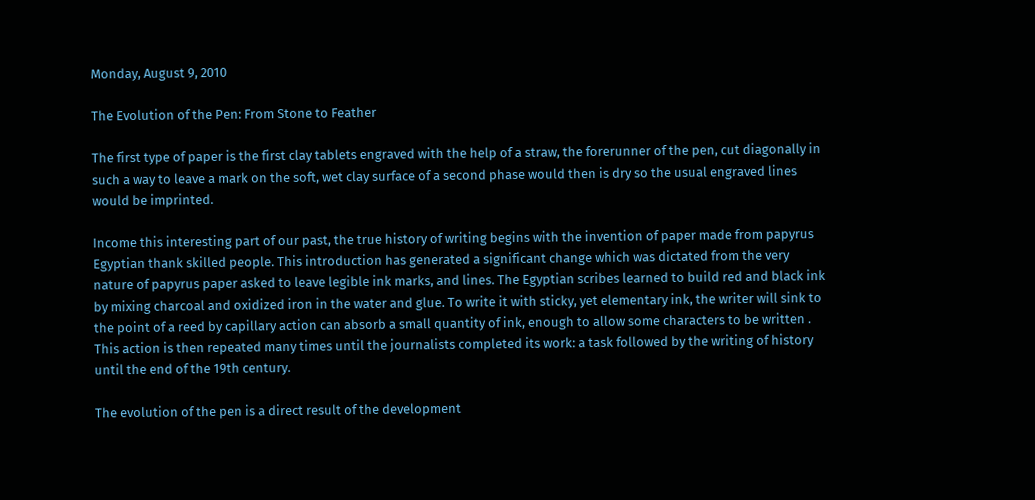Monday, August 9, 2010

The Evolution of the Pen: From Stone to Feather

The first type of paper is the first clay tablets engraved with the help of a straw, the forerunner of the pen, cut diagonally in such a way to leave a mark on the soft, wet clay surface of a second phase would then is dry so the usual engraved lines would be imprinted.

Income this interesting part of our past, the true history of writing begins with the invention of paper made from papyrus Egyptian thank skilled people. This introduction has generated a significant change which was dictated from the very nature of papyrus paper asked to leave legible ink marks, and lines. The Egyptian scribes learned to build red and black ink by mixing charcoal and oxidized iron in the water and glue. To write it with sticky, yet elementary ink, the writer will sink to the point of a reed by capillary action can absorb a small quantity of ink, enough to allow some characters to be written . This action is then repeated many times until the journalists completed its work: a task followed by the writing of history until the end of the 19th century.

The evolution of the pen is a direct result of the development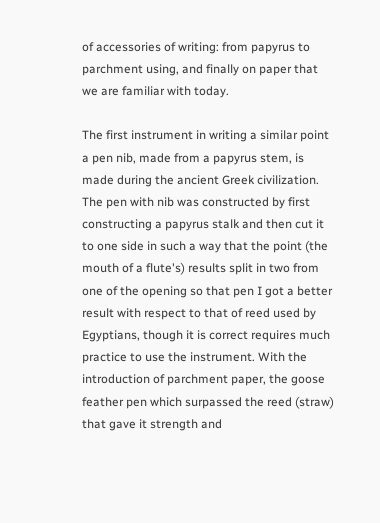of accessories of writing: from papyrus to parchment using, and finally on paper that we are familiar with today.

The first instrument in writing a similar point a pen nib, made from a papyrus stem, is made during the ancient Greek civilization. The pen with nib was constructed by first constructing a papyrus stalk and then cut it to one side in such a way that the point (the mouth of a flute's) results split in two from one of the opening so that pen I got a better result with respect to that of reed used by Egyptians, though it is correct requires much practice to use the instrument. With the introduction of parchment paper, the goose feather pen which surpassed the reed (straw) that gave it strength and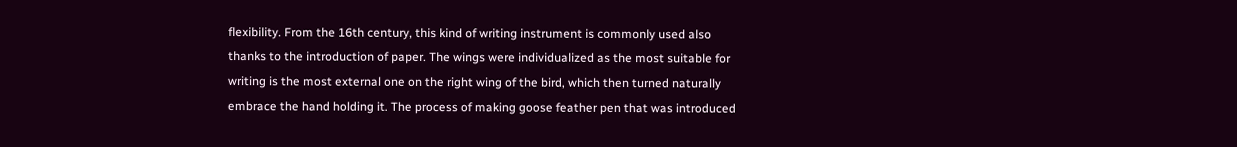flexibility. From the 16th century, this kind of writing instrument is commonly used also thanks to the introduction of paper. The wings were individualized as the most suitable for writing is the most external one on the right wing of the bird, which then turned naturally embrace the hand holding it. The process of making goose feather pen that was introduced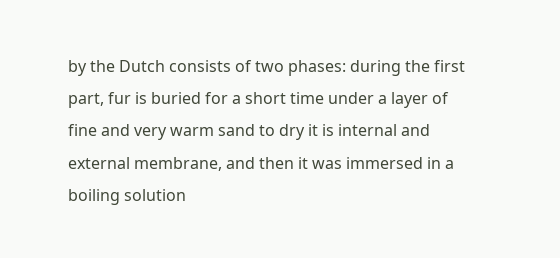by the Dutch consists of two phases: during the first part, fur is buried for a short time under a layer of fine and very warm sand to dry it is internal and external membrane, and then it was immersed in a boiling solution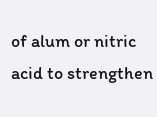of alum or nitric acid to strengthen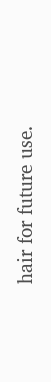hair for future use.